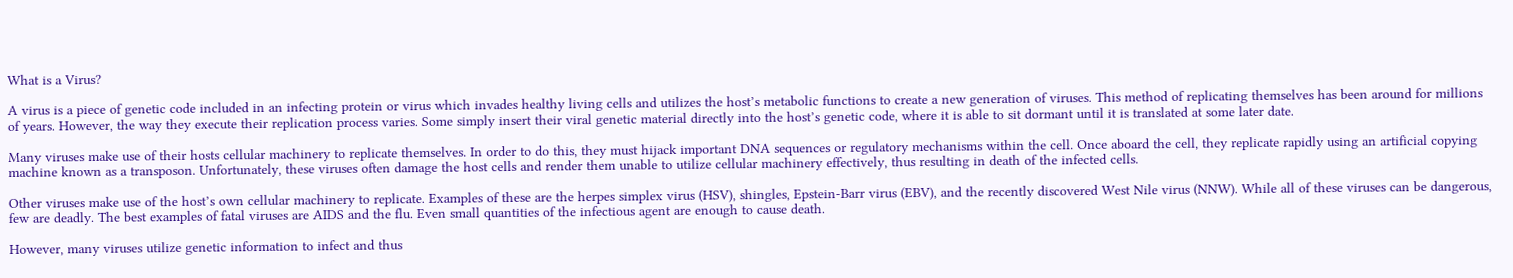What is a Virus?

A virus is a piece of genetic code included in an infecting protein or virus which invades healthy living cells and utilizes the host’s metabolic functions to create a new generation of viruses. This method of replicating themselves has been around for millions of years. However, the way they execute their replication process varies. Some simply insert their viral genetic material directly into the host’s genetic code, where it is able to sit dormant until it is translated at some later date.

Many viruses make use of their hosts cellular machinery to replicate themselves. In order to do this, they must hijack important DNA sequences or regulatory mechanisms within the cell. Once aboard the cell, they replicate rapidly using an artificial copying machine known as a transposon. Unfortunately, these viruses often damage the host cells and render them unable to utilize cellular machinery effectively, thus resulting in death of the infected cells.

Other viruses make use of the host’s own cellular machinery to replicate. Examples of these are the herpes simplex virus (HSV), shingles, Epstein-Barr virus (EBV), and the recently discovered West Nile virus (NNW). While all of these viruses can be dangerous, few are deadly. The best examples of fatal viruses are AIDS and the flu. Even small quantities of the infectious agent are enough to cause death.

However, many viruses utilize genetic information to infect and thus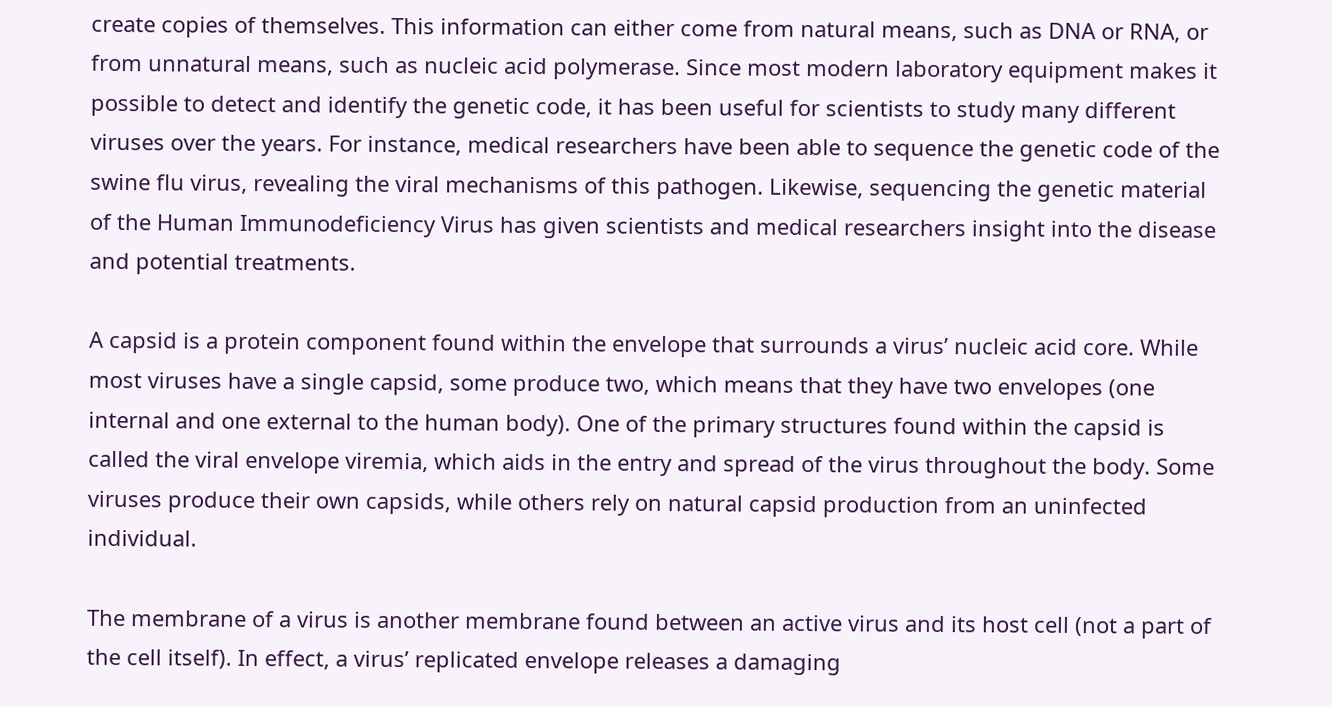create copies of themselves. This information can either come from natural means, such as DNA or RNA, or from unnatural means, such as nucleic acid polymerase. Since most modern laboratory equipment makes it possible to detect and identify the genetic code, it has been useful for scientists to study many different viruses over the years. For instance, medical researchers have been able to sequence the genetic code of the swine flu virus, revealing the viral mechanisms of this pathogen. Likewise, sequencing the genetic material of the Human Immunodeficiency Virus has given scientists and medical researchers insight into the disease and potential treatments.

A capsid is a protein component found within the envelope that surrounds a virus’ nucleic acid core. While most viruses have a single capsid, some produce two, which means that they have two envelopes (one internal and one external to the human body). One of the primary structures found within the capsid is called the viral envelope viremia, which aids in the entry and spread of the virus throughout the body. Some viruses produce their own capsids, while others rely on natural capsid production from an uninfected individual.

The membrane of a virus is another membrane found between an active virus and its host cell (not a part of the cell itself). In effect, a virus’ replicated envelope releases a damaging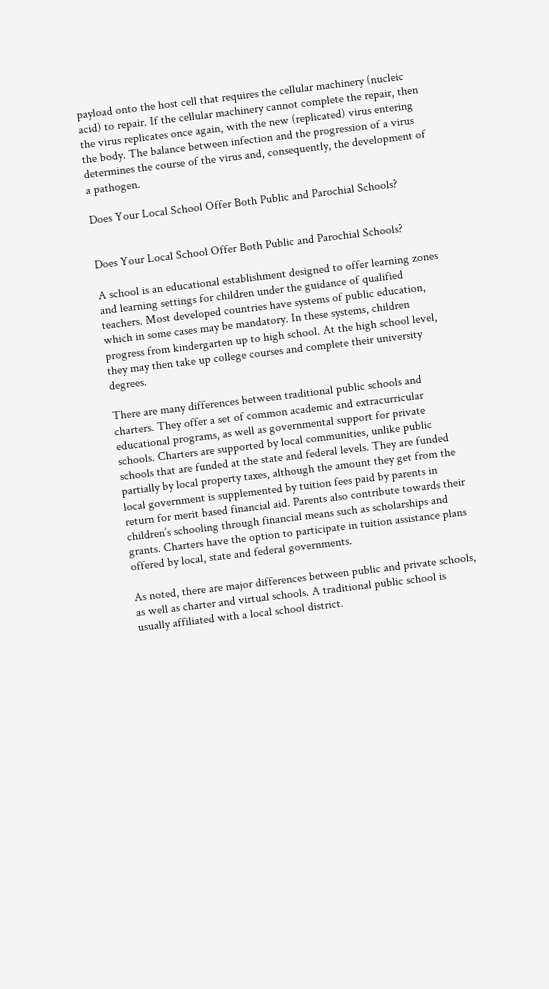payload onto the host cell that requires the cellular machinery (nucleic acid) to repair. If the cellular machinery cannot complete the repair, then the virus replicates once again, with the new (replicated) virus entering the body. The balance between infection and the progression of a virus determines the course of the virus and, consequently, the development of a pathogen.

Does Your Local School Offer Both Public and Parochial Schools?


Does Your Local School Offer Both Public and Parochial Schools?

A school is an educational establishment designed to offer learning zones and learning settings for children under the guidance of qualified teachers. Most developed countries have systems of public education, which in some cases may be mandatory. In these systems, children progress from kindergarten up to high school. At the high school level, they may then take up college courses and complete their university degrees.

There are many differences between traditional public schools and charters. They offer a set of common academic and extracurricular educational programs, as well as governmental support for private schools. Charters are supported by local communities, unlike public schools that are funded at the state and federal levels. They are funded partially by local property taxes, although the amount they get from the local government is supplemented by tuition fees paid by parents in return for merit based financial aid. Parents also contribute towards their children’s schooling through financial means such as scholarships and grants. Charters have the option to participate in tuition assistance plans offered by local, state and federal governments.

As noted, there are major differences between public and private schools, as well as charter and virtual schools. A traditional public school is usually affiliated with a local school district.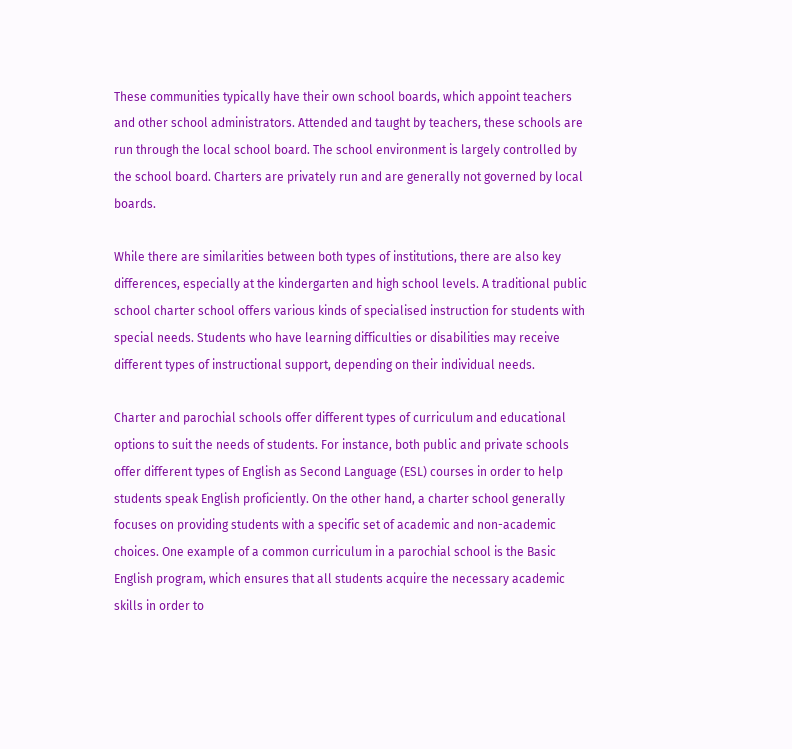These communities typically have their own school boards, which appoint teachers and other school administrators. Attended and taught by teachers, these schools are run through the local school board. The school environment is largely controlled by the school board. Charters are privately run and are generally not governed by local boards.

While there are similarities between both types of institutions, there are also key differences, especially at the kindergarten and high school levels. A traditional public school charter school offers various kinds of specialised instruction for students with special needs. Students who have learning difficulties or disabilities may receive different types of instructional support, depending on their individual needs.

Charter and parochial schools offer different types of curriculum and educational options to suit the needs of students. For instance, both public and private schools offer different types of English as Second Language (ESL) courses in order to help students speak English proficiently. On the other hand, a charter school generally focuses on providing students with a specific set of academic and non-academic choices. One example of a common curriculum in a parochial school is the Basic English program, which ensures that all students acquire the necessary academic skills in order to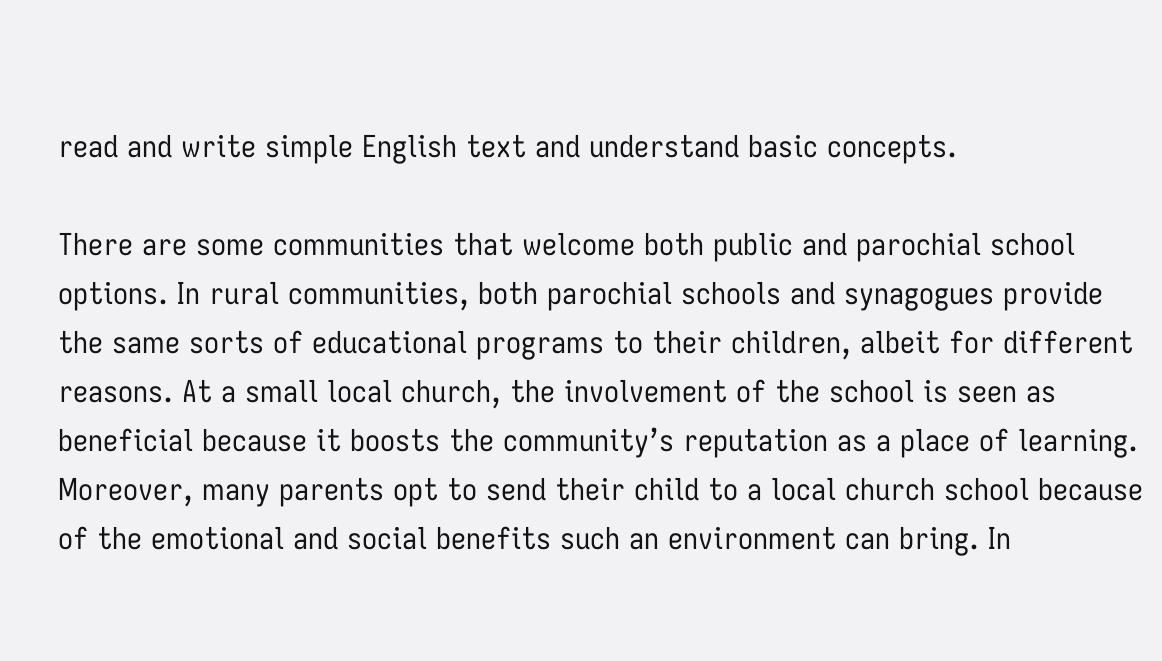read and write simple English text and understand basic concepts.

There are some communities that welcome both public and parochial school options. In rural communities, both parochial schools and synagogues provide the same sorts of educational programs to their children, albeit for different reasons. At a small local church, the involvement of the school is seen as beneficial because it boosts the community’s reputation as a place of learning. Moreover, many parents opt to send their child to a local church school because of the emotional and social benefits such an environment can bring. In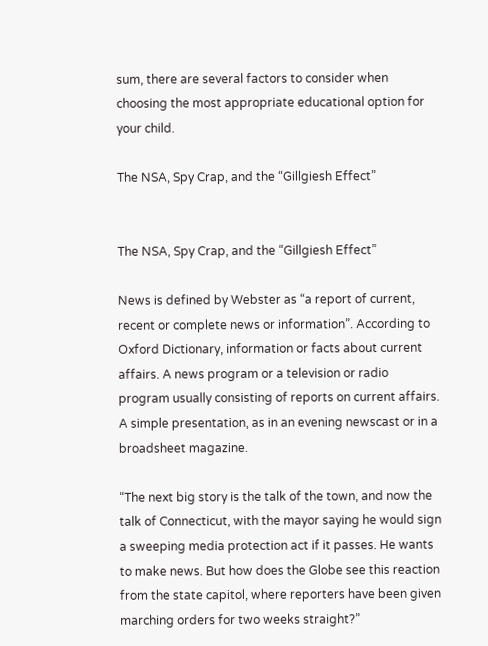sum, there are several factors to consider when choosing the most appropriate educational option for your child.

The NSA, Spy Crap, and the “Gillgiesh Effect”


The NSA, Spy Crap, and the “Gillgiesh Effect”

News is defined by Webster as “a report of current, recent or complete news or information”. According to Oxford Dictionary, information or facts about current affairs. A news program or a television or radio program usually consisting of reports on current affairs. A simple presentation, as in an evening newscast or in a broadsheet magazine.

“The next big story is the talk of the town, and now the talk of Connecticut, with the mayor saying he would sign a sweeping media protection act if it passes. He wants to make news. But how does the Globe see this reaction from the state capitol, where reporters have been given marching orders for two weeks straight?”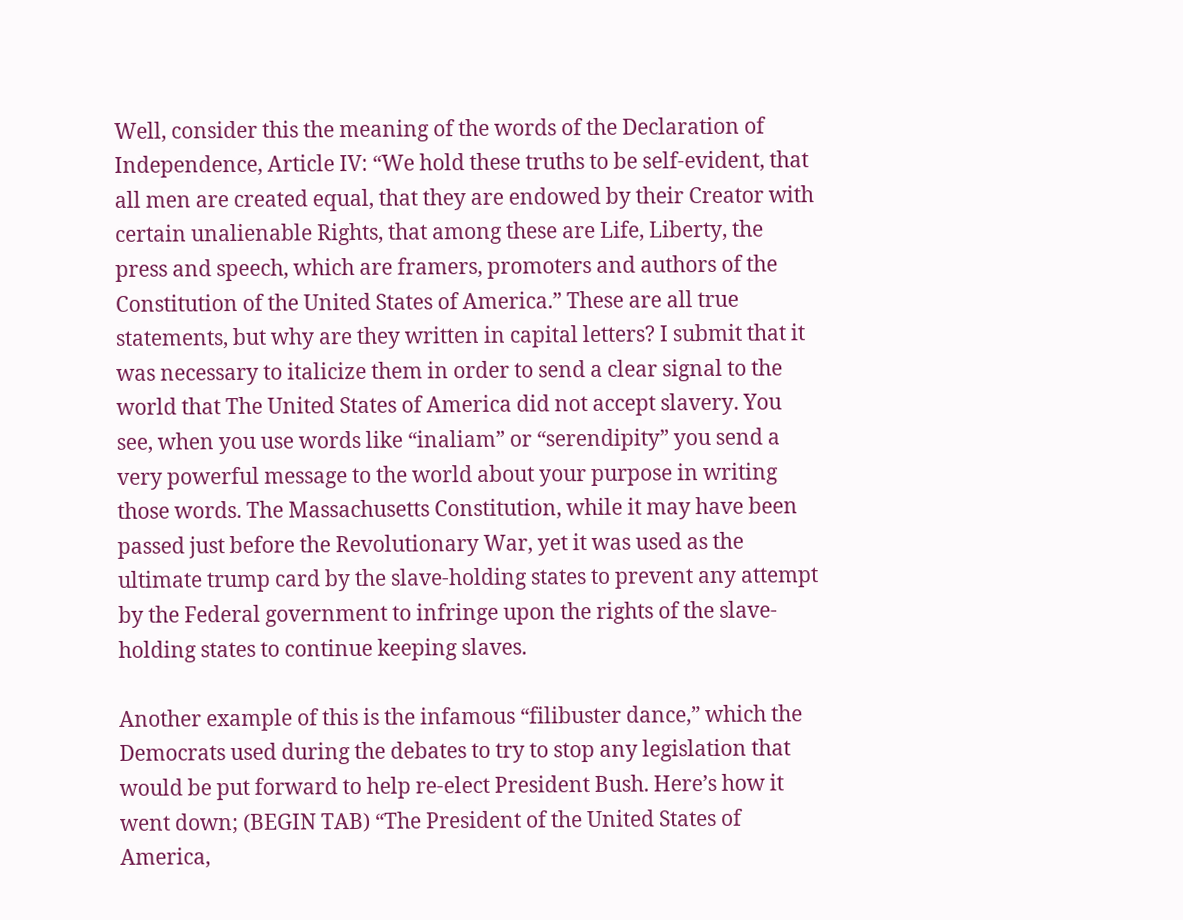Well, consider this the meaning of the words of the Declaration of Independence, Article IV: “We hold these truths to be self-evident, that all men are created equal, that they are endowed by their Creator with certain unalienable Rights, that among these are Life, Liberty, the press and speech, which are framers, promoters and authors of the Constitution of the United States of America.” These are all true statements, but why are they written in capital letters? I submit that it was necessary to italicize them in order to send a clear signal to the world that The United States of America did not accept slavery. You see, when you use words like “inaliam” or “serendipity” you send a very powerful message to the world about your purpose in writing those words. The Massachusetts Constitution, while it may have been passed just before the Revolutionary War, yet it was used as the ultimate trump card by the slave-holding states to prevent any attempt by the Federal government to infringe upon the rights of the slave-holding states to continue keeping slaves.

Another example of this is the infamous “filibuster dance,” which the Democrats used during the debates to try to stop any legislation that would be put forward to help re-elect President Bush. Here’s how it went down; (BEGIN TAB) “The President of the United States of America,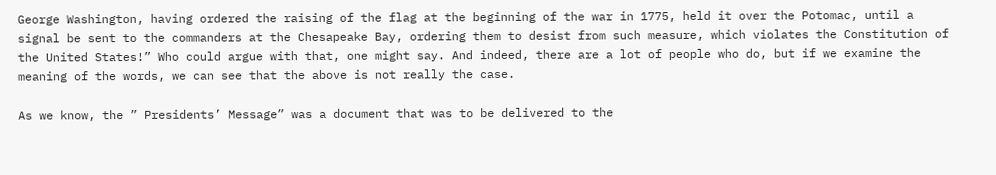George Washington, having ordered the raising of the flag at the beginning of the war in 1775, held it over the Potomac, until a signal be sent to the commanders at the Chesapeake Bay, ordering them to desist from such measure, which violates the Constitution of the United States!” Who could argue with that, one might say. And indeed, there are a lot of people who do, but if we examine the meaning of the words, we can see that the above is not really the case.

As we know, the ” Presidents’ Message” was a document that was to be delivered to the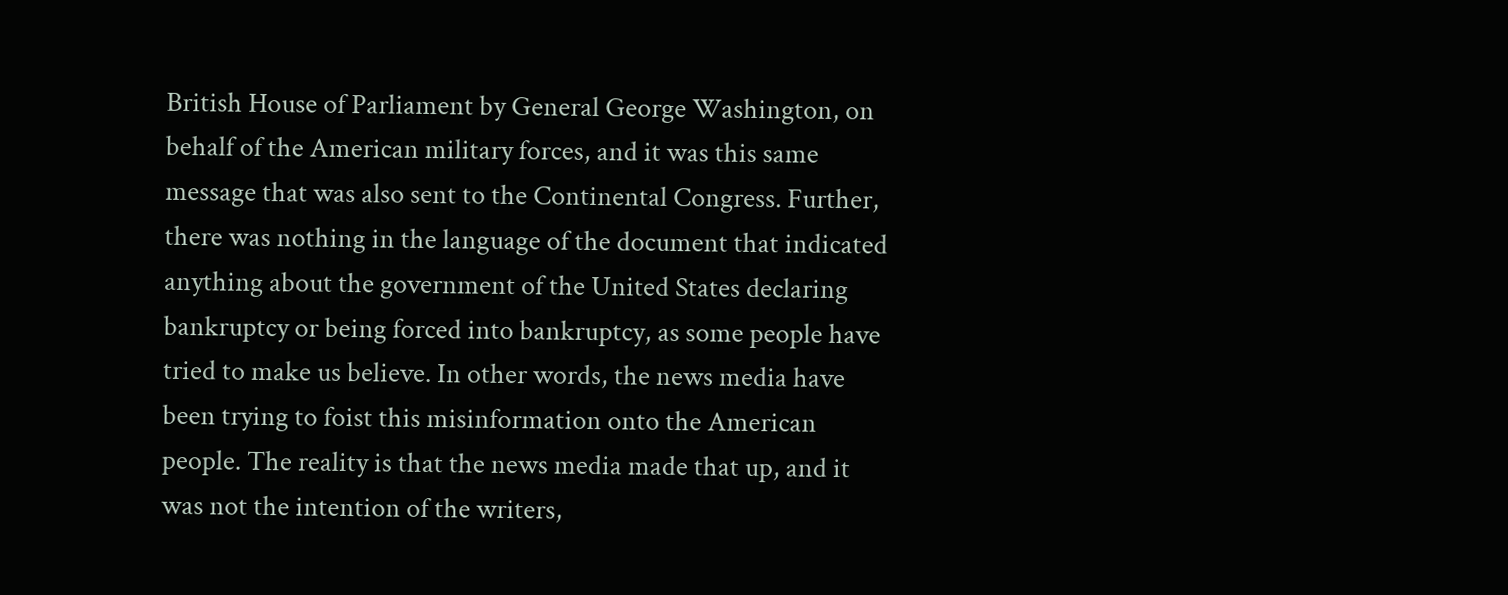British House of Parliament by General George Washington, on behalf of the American military forces, and it was this same message that was also sent to the Continental Congress. Further, there was nothing in the language of the document that indicated anything about the government of the United States declaring bankruptcy or being forced into bankruptcy, as some people have tried to make us believe. In other words, the news media have been trying to foist this misinformation onto the American people. The reality is that the news media made that up, and it was not the intention of the writers,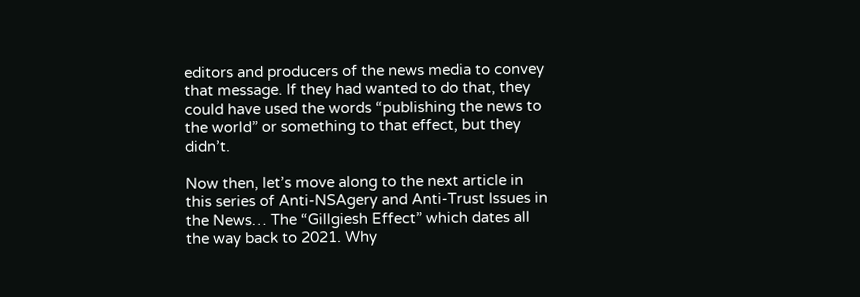editors and producers of the news media to convey that message. If they had wanted to do that, they could have used the words “publishing the news to the world” or something to that effect, but they didn’t.

Now then, let’s move along to the next article in this series of Anti-NSAgery and Anti-Trust Issues in the News… The “Gillgiesh Effect” which dates all the way back to 2021. Why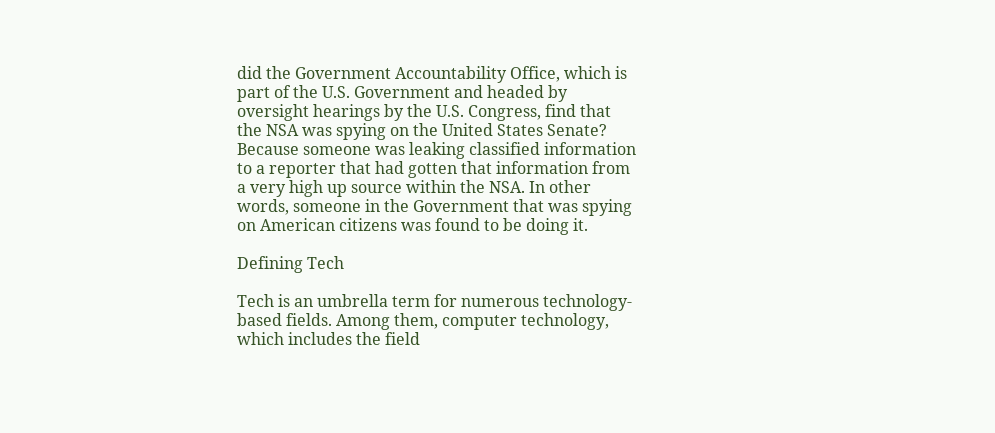did the Government Accountability Office, which is part of the U.S. Government and headed by oversight hearings by the U.S. Congress, find that the NSA was spying on the United States Senate? Because someone was leaking classified information to a reporter that had gotten that information from a very high up source within the NSA. In other words, someone in the Government that was spying on American citizens was found to be doing it.

Defining Tech

Tech is an umbrella term for numerous technology-based fields. Among them, computer technology, which includes the field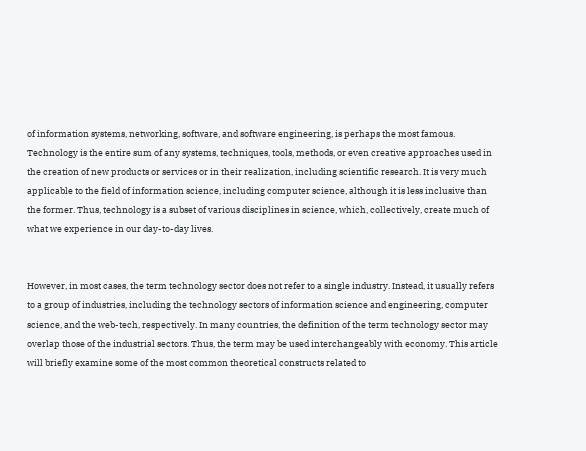of information systems, networking, software, and software engineering, is perhaps the most famous. Technology is the entire sum of any systems, techniques, tools, methods, or even creative approaches used in the creation of new products or services or in their realization, including scientific research. It is very much applicable to the field of information science, including computer science, although it is less inclusive than the former. Thus, technology is a subset of various disciplines in science, which, collectively, create much of what we experience in our day-to-day lives.


However, in most cases, the term technology sector does not refer to a single industry. Instead, it usually refers to a group of industries, including the technology sectors of information science and engineering, computer science, and the web-tech, respectively. In many countries, the definition of the term technology sector may overlap those of the industrial sectors. Thus, the term may be used interchangeably with economy. This article will briefly examine some of the most common theoretical constructs related to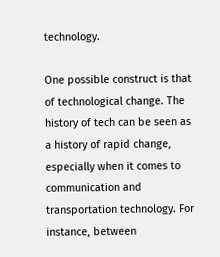technology.

One possible construct is that of technological change. The history of tech can be seen as a history of rapid change, especially when it comes to communication and transportation technology. For instance, between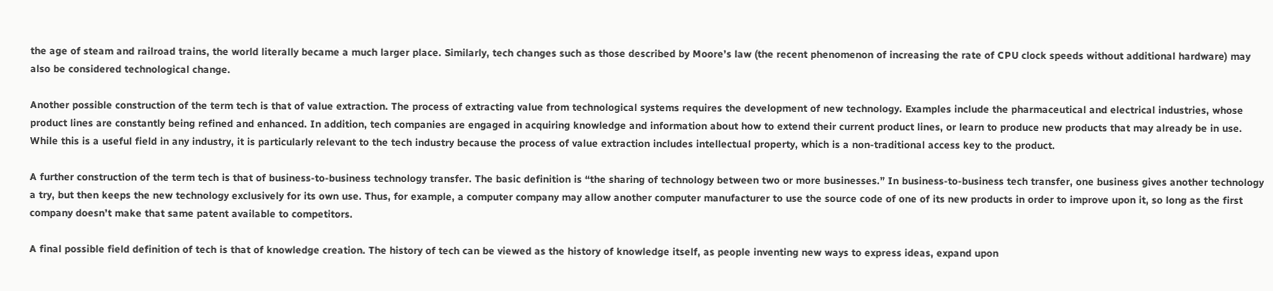the age of steam and railroad trains, the world literally became a much larger place. Similarly, tech changes such as those described by Moore’s law (the recent phenomenon of increasing the rate of CPU clock speeds without additional hardware) may also be considered technological change.

Another possible construction of the term tech is that of value extraction. The process of extracting value from technological systems requires the development of new technology. Examples include the pharmaceutical and electrical industries, whose product lines are constantly being refined and enhanced. In addition, tech companies are engaged in acquiring knowledge and information about how to extend their current product lines, or learn to produce new products that may already be in use. While this is a useful field in any industry, it is particularly relevant to the tech industry because the process of value extraction includes intellectual property, which is a non-traditional access key to the product.

A further construction of the term tech is that of business-to-business technology transfer. The basic definition is “the sharing of technology between two or more businesses.” In business-to-business tech transfer, one business gives another technology a try, but then keeps the new technology exclusively for its own use. Thus, for example, a computer company may allow another computer manufacturer to use the source code of one of its new products in order to improve upon it, so long as the first company doesn’t make that same patent available to competitors.

A final possible field definition of tech is that of knowledge creation. The history of tech can be viewed as the history of knowledge itself, as people inventing new ways to express ideas, expand upon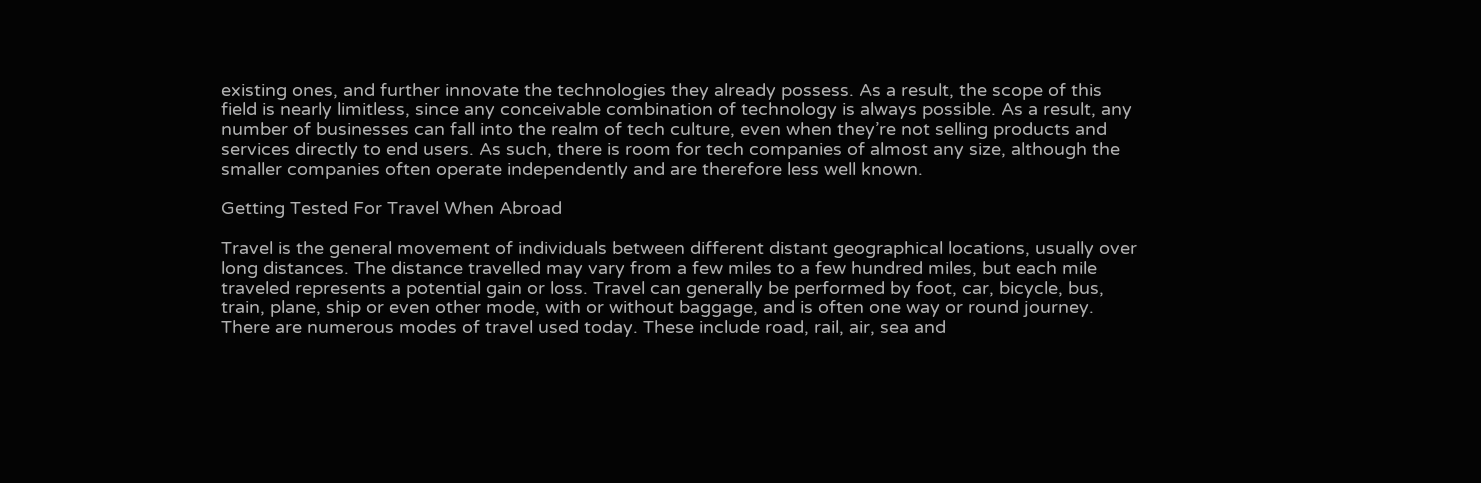existing ones, and further innovate the technologies they already possess. As a result, the scope of this field is nearly limitless, since any conceivable combination of technology is always possible. As a result, any number of businesses can fall into the realm of tech culture, even when they’re not selling products and services directly to end users. As such, there is room for tech companies of almost any size, although the smaller companies often operate independently and are therefore less well known.

Getting Tested For Travel When Abroad

Travel is the general movement of individuals between different distant geographical locations, usually over long distances. The distance travelled may vary from a few miles to a few hundred miles, but each mile traveled represents a potential gain or loss. Travel can generally be performed by foot, car, bicycle, bus, train, plane, ship or even other mode, with or without baggage, and is often one way or round journey. There are numerous modes of travel used today. These include road, rail, air, sea and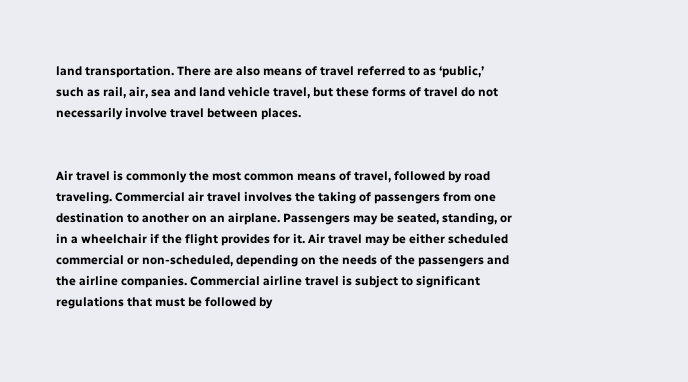land transportation. There are also means of travel referred to as ‘public,’ such as rail, air, sea and land vehicle travel, but these forms of travel do not necessarily involve travel between places.


Air travel is commonly the most common means of travel, followed by road traveling. Commercial air travel involves the taking of passengers from one destination to another on an airplane. Passengers may be seated, standing, or in a wheelchair if the flight provides for it. Air travel may be either scheduled commercial or non-scheduled, depending on the needs of the passengers and the airline companies. Commercial airline travel is subject to significant regulations that must be followed by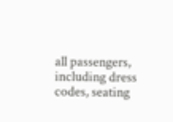all passengers, including dress codes, seating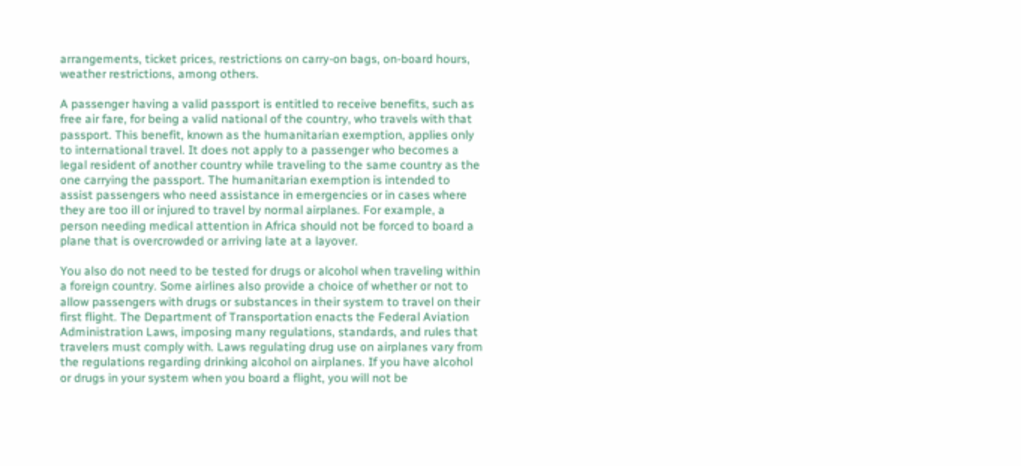arrangements, ticket prices, restrictions on carry-on bags, on-board hours, weather restrictions, among others.

A passenger having a valid passport is entitled to receive benefits, such as free air fare, for being a valid national of the country, who travels with that passport. This benefit, known as the humanitarian exemption, applies only to international travel. It does not apply to a passenger who becomes a legal resident of another country while traveling to the same country as the one carrying the passport. The humanitarian exemption is intended to assist passengers who need assistance in emergencies or in cases where they are too ill or injured to travel by normal airplanes. For example, a person needing medical attention in Africa should not be forced to board a plane that is overcrowded or arriving late at a layover.

You also do not need to be tested for drugs or alcohol when traveling within a foreign country. Some airlines also provide a choice of whether or not to allow passengers with drugs or substances in their system to travel on their first flight. The Department of Transportation enacts the Federal Aviation Administration Laws, imposing many regulations, standards, and rules that travelers must comply with. Laws regulating drug use on airplanes vary from the regulations regarding drinking alcohol on airplanes. If you have alcohol or drugs in your system when you board a flight, you will not be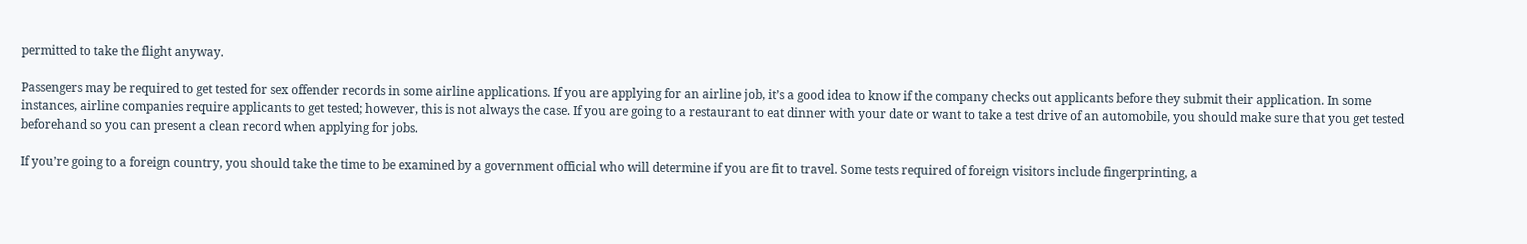permitted to take the flight anyway.

Passengers may be required to get tested for sex offender records in some airline applications. If you are applying for an airline job, it’s a good idea to know if the company checks out applicants before they submit their application. In some instances, airline companies require applicants to get tested; however, this is not always the case. If you are going to a restaurant to eat dinner with your date or want to take a test drive of an automobile, you should make sure that you get tested beforehand so you can present a clean record when applying for jobs.

If you’re going to a foreign country, you should take the time to be examined by a government official who will determine if you are fit to travel. Some tests required of foreign visitors include fingerprinting, a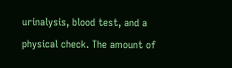urinalysis, blood test, and a physical check. The amount of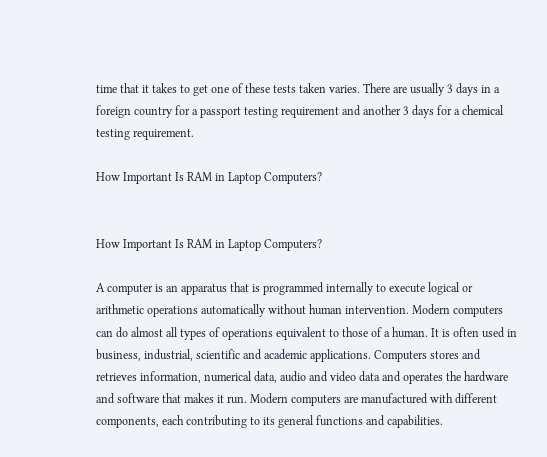time that it takes to get one of these tests taken varies. There are usually 3 days in a foreign country for a passport testing requirement and another 3 days for a chemical testing requirement.

How Important Is RAM in Laptop Computers?


How Important Is RAM in Laptop Computers?

A computer is an apparatus that is programmed internally to execute logical or arithmetic operations automatically without human intervention. Modern computers can do almost all types of operations equivalent to those of a human. It is often used in business, industrial, scientific and academic applications. Computers stores and retrieves information, numerical data, audio and video data and operates the hardware and software that makes it run. Modern computers are manufactured with different components, each contributing to its general functions and capabilities.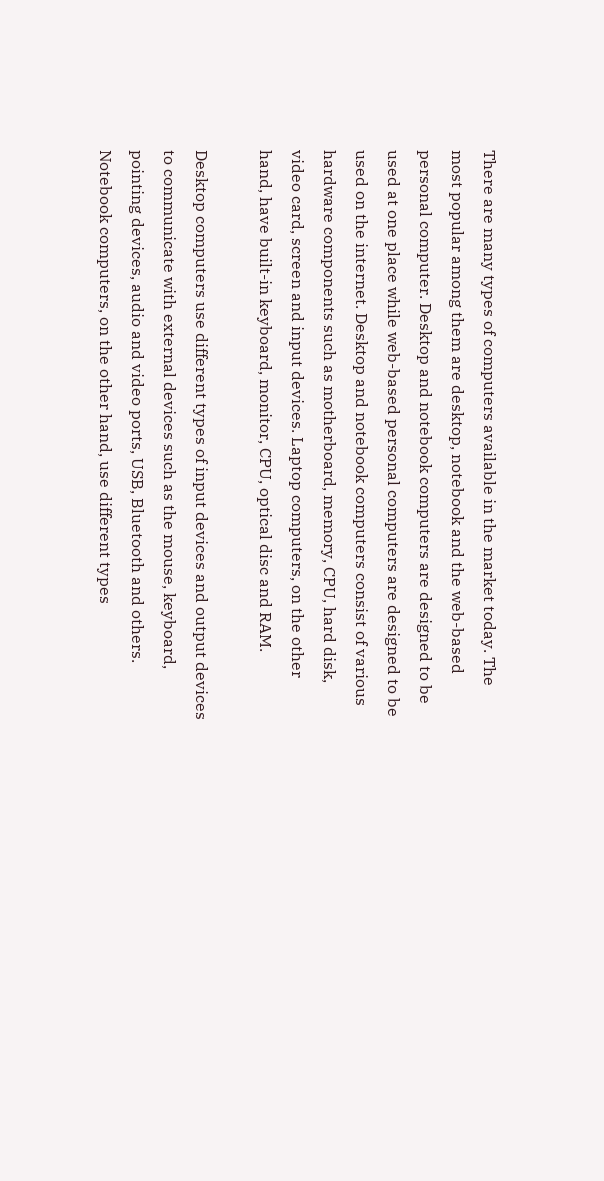There are many types of computers available in the market today. The most popular among them are desktop, notebook and the web-based personal computer. Desktop and notebook computers are designed to be used at one place while web-based personal computers are designed to be used on the internet. Desktop and notebook computers consist of various hardware components such as motherboard, memory, CPU, hard disk, video card, screen and input devices. Laptop computers, on the other hand, have built-in keyboard, monitor, CPU, optical disc and RAM.

Desktop computers use different types of input devices and output devices to communicate with external devices such as the mouse, keyboard, pointing devices, audio and video ports, USB, Bluetooth and others. Notebook computers, on the other hand, use different types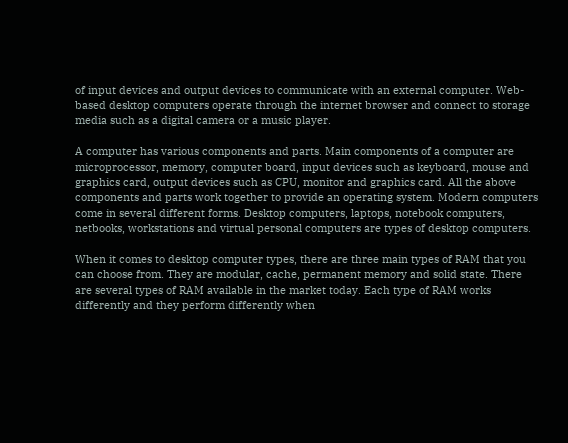of input devices and output devices to communicate with an external computer. Web-based desktop computers operate through the internet browser and connect to storage media such as a digital camera or a music player.

A computer has various components and parts. Main components of a computer are microprocessor, memory, computer board, input devices such as keyboard, mouse and graphics card, output devices such as CPU, monitor and graphics card. All the above components and parts work together to provide an operating system. Modern computers come in several different forms. Desktop computers, laptops, notebook computers, netbooks, workstations and virtual personal computers are types of desktop computers.

When it comes to desktop computer types, there are three main types of RAM that you can choose from. They are modular, cache, permanent memory and solid state. There are several types of RAM available in the market today. Each type of RAM works differently and they perform differently when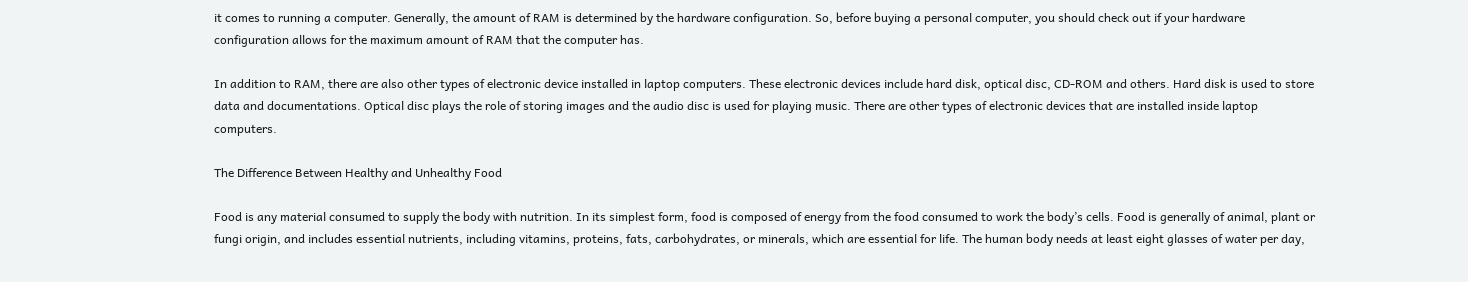it comes to running a computer. Generally, the amount of RAM is determined by the hardware configuration. So, before buying a personal computer, you should check out if your hardware configuration allows for the maximum amount of RAM that the computer has.

In addition to RAM, there are also other types of electronic device installed in laptop computers. These electronic devices include hard disk, optical disc, CD-ROM and others. Hard disk is used to store data and documentations. Optical disc plays the role of storing images and the audio disc is used for playing music. There are other types of electronic devices that are installed inside laptop computers.

The Difference Between Healthy and Unhealthy Food

Food is any material consumed to supply the body with nutrition. In its simplest form, food is composed of energy from the food consumed to work the body’s cells. Food is generally of animal, plant or fungi origin, and includes essential nutrients, including vitamins, proteins, fats, carbohydrates, or minerals, which are essential for life. The human body needs at least eight glasses of water per day,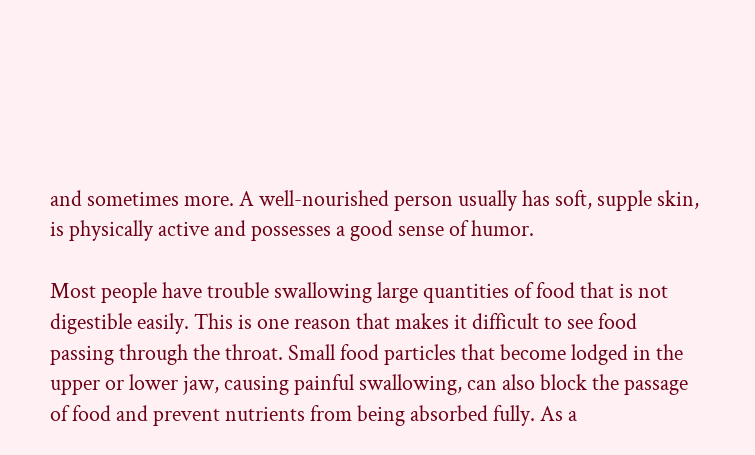and sometimes more. A well-nourished person usually has soft, supple skin, is physically active and possesses a good sense of humor.

Most people have trouble swallowing large quantities of food that is not digestible easily. This is one reason that makes it difficult to see food passing through the throat. Small food particles that become lodged in the upper or lower jaw, causing painful swallowing, can also block the passage of food and prevent nutrients from being absorbed fully. As a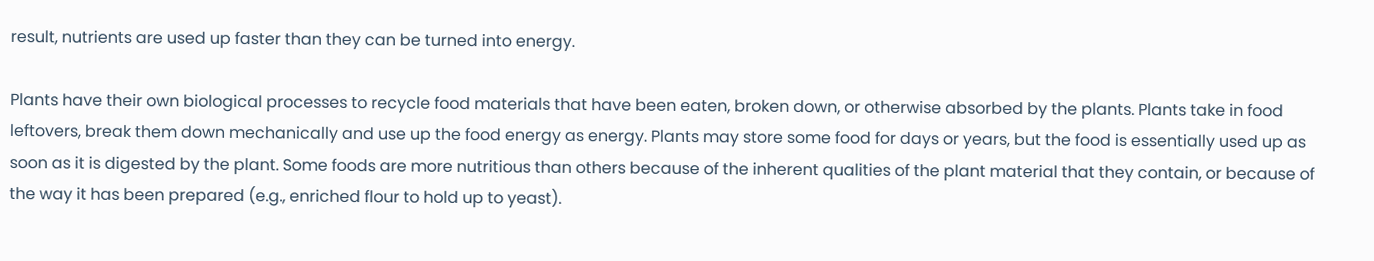result, nutrients are used up faster than they can be turned into energy.

Plants have their own biological processes to recycle food materials that have been eaten, broken down, or otherwise absorbed by the plants. Plants take in food leftovers, break them down mechanically and use up the food energy as energy. Plants may store some food for days or years, but the food is essentially used up as soon as it is digested by the plant. Some foods are more nutritious than others because of the inherent qualities of the plant material that they contain, or because of the way it has been prepared (e.g., enriched flour to hold up to yeast).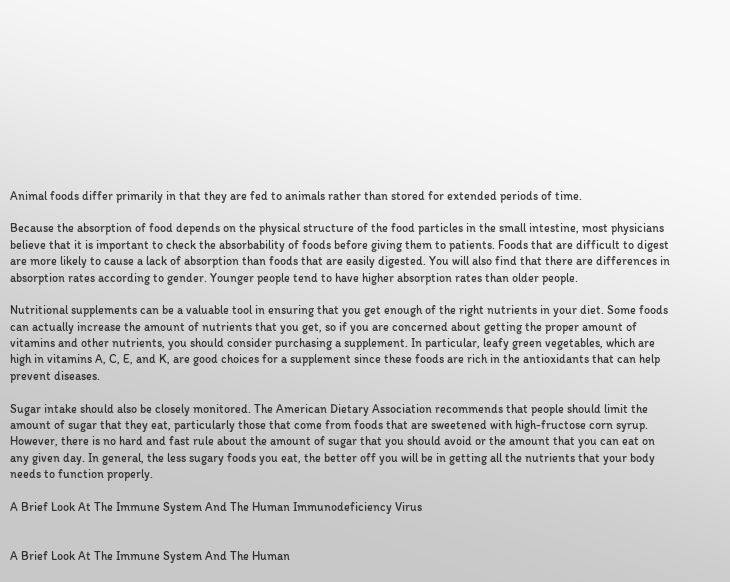Animal foods differ primarily in that they are fed to animals rather than stored for extended periods of time.

Because the absorption of food depends on the physical structure of the food particles in the small intestine, most physicians believe that it is important to check the absorbability of foods before giving them to patients. Foods that are difficult to digest are more likely to cause a lack of absorption than foods that are easily digested. You will also find that there are differences in absorption rates according to gender. Younger people tend to have higher absorption rates than older people.

Nutritional supplements can be a valuable tool in ensuring that you get enough of the right nutrients in your diet. Some foods can actually increase the amount of nutrients that you get, so if you are concerned about getting the proper amount of vitamins and other nutrients, you should consider purchasing a supplement. In particular, leafy green vegetables, which are high in vitamins A, C, E, and K, are good choices for a supplement since these foods are rich in the antioxidants that can help prevent diseases.

Sugar intake should also be closely monitored. The American Dietary Association recommends that people should limit the amount of sugar that they eat, particularly those that come from foods that are sweetened with high-fructose corn syrup. However, there is no hard and fast rule about the amount of sugar that you should avoid or the amount that you can eat on any given day. In general, the less sugary foods you eat, the better off you will be in getting all the nutrients that your body needs to function properly.

A Brief Look At The Immune System And The Human Immunodeficiency Virus


A Brief Look At The Immune System And The Human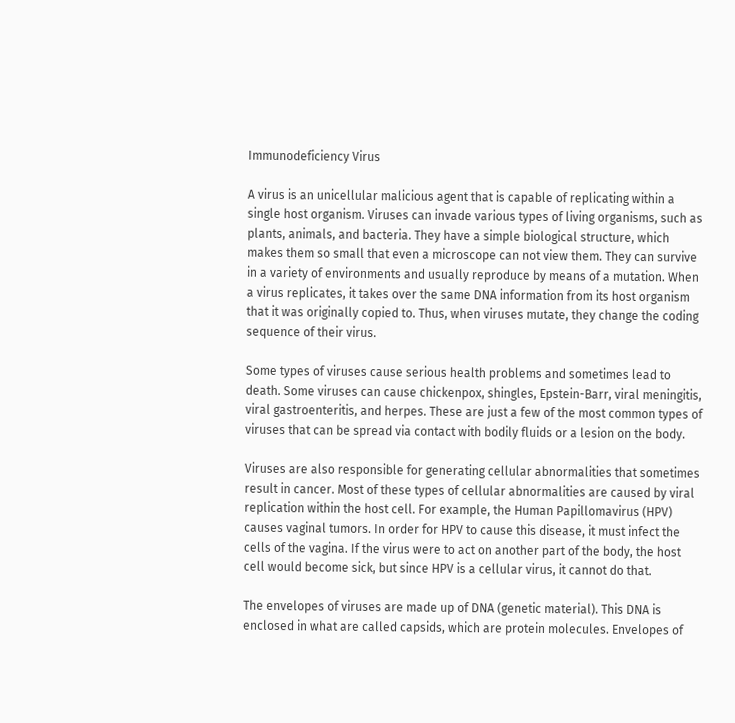Immunodeficiency Virus

A virus is an unicellular malicious agent that is capable of replicating within a single host organism. Viruses can invade various types of living organisms, such as plants, animals, and bacteria. They have a simple biological structure, which makes them so small that even a microscope can not view them. They can survive in a variety of environments and usually reproduce by means of a mutation. When a virus replicates, it takes over the same DNA information from its host organism that it was originally copied to. Thus, when viruses mutate, they change the coding sequence of their virus.

Some types of viruses cause serious health problems and sometimes lead to death. Some viruses can cause chickenpox, shingles, Epstein-Barr, viral meningitis, viral gastroenteritis, and herpes. These are just a few of the most common types of viruses that can be spread via contact with bodily fluids or a lesion on the body.

Viruses are also responsible for generating cellular abnormalities that sometimes result in cancer. Most of these types of cellular abnormalities are caused by viral replication within the host cell. For example, the Human Papillomavirus (HPV) causes vaginal tumors. In order for HPV to cause this disease, it must infect the cells of the vagina. If the virus were to act on another part of the body, the host cell would become sick, but since HPV is a cellular virus, it cannot do that.

The envelopes of viruses are made up of DNA (genetic material). This DNA is enclosed in what are called capsids, which are protein molecules. Envelopes of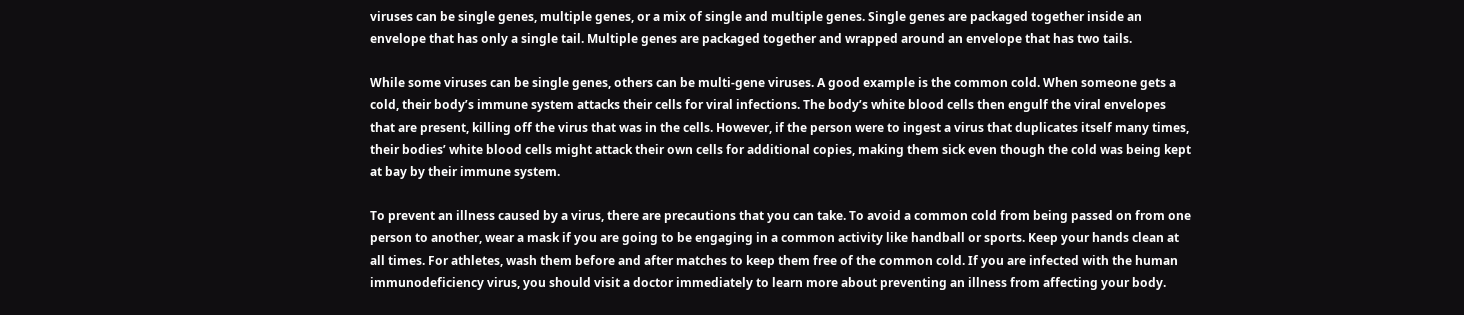viruses can be single genes, multiple genes, or a mix of single and multiple genes. Single genes are packaged together inside an envelope that has only a single tail. Multiple genes are packaged together and wrapped around an envelope that has two tails.

While some viruses can be single genes, others can be multi-gene viruses. A good example is the common cold. When someone gets a cold, their body’s immune system attacks their cells for viral infections. The body’s white blood cells then engulf the viral envelopes that are present, killing off the virus that was in the cells. However, if the person were to ingest a virus that duplicates itself many times, their bodies’ white blood cells might attack their own cells for additional copies, making them sick even though the cold was being kept at bay by their immune system.

To prevent an illness caused by a virus, there are precautions that you can take. To avoid a common cold from being passed on from one person to another, wear a mask if you are going to be engaging in a common activity like handball or sports. Keep your hands clean at all times. For athletes, wash them before and after matches to keep them free of the common cold. If you are infected with the human immunodeficiency virus, you should visit a doctor immediately to learn more about preventing an illness from affecting your body.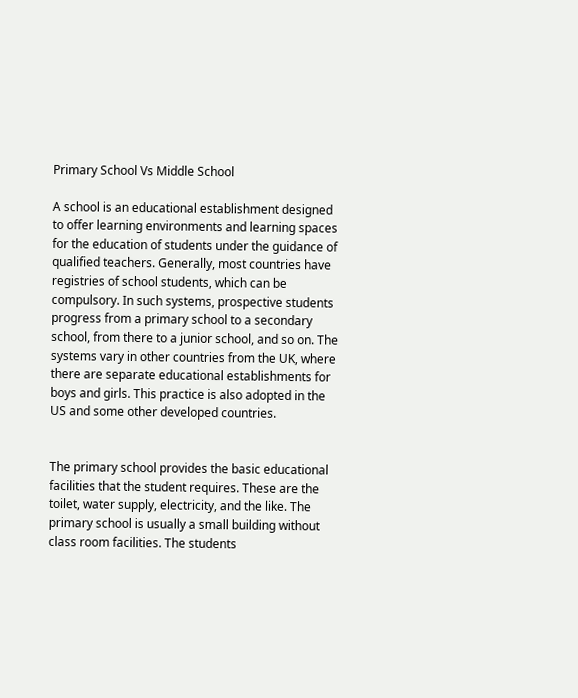Primary School Vs Middle School

A school is an educational establishment designed to offer learning environments and learning spaces for the education of students under the guidance of qualified teachers. Generally, most countries have registries of school students, which can be compulsory. In such systems, prospective students progress from a primary school to a secondary school, from there to a junior school, and so on. The systems vary in other countries from the UK, where there are separate educational establishments for boys and girls. This practice is also adopted in the US and some other developed countries.


The primary school provides the basic educational facilities that the student requires. These are the toilet, water supply, electricity, and the like. The primary school is usually a small building without class room facilities. The students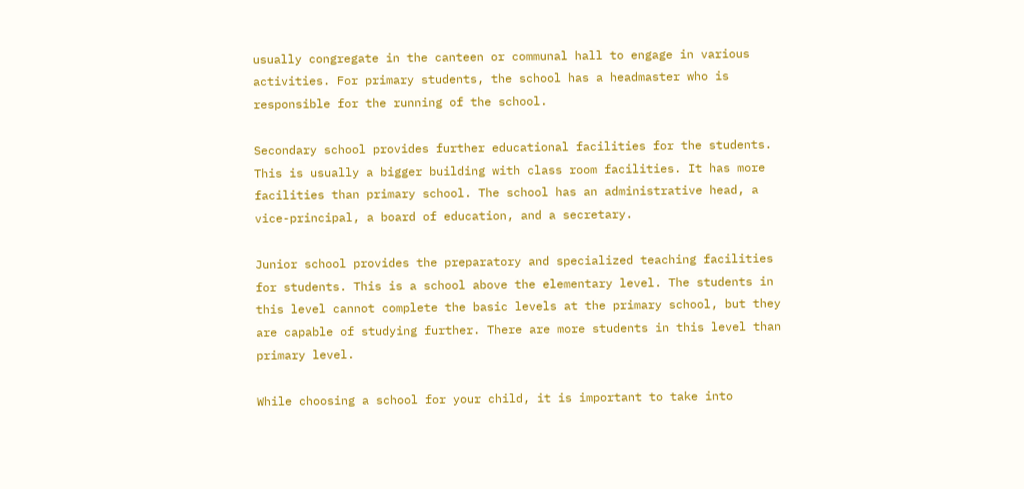usually congregate in the canteen or communal hall to engage in various activities. For primary students, the school has a headmaster who is responsible for the running of the school.

Secondary school provides further educational facilities for the students. This is usually a bigger building with class room facilities. It has more facilities than primary school. The school has an administrative head, a vice-principal, a board of education, and a secretary.

Junior school provides the preparatory and specialized teaching facilities for students. This is a school above the elementary level. The students in this level cannot complete the basic levels at the primary school, but they are capable of studying further. There are more students in this level than primary level.

While choosing a school for your child, it is important to take into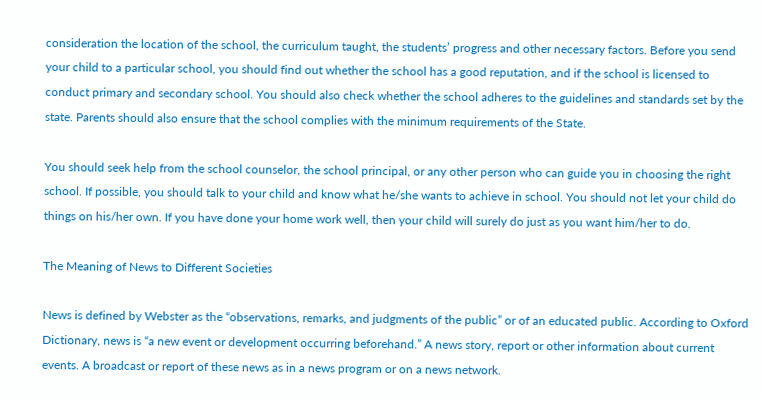consideration the location of the school, the curriculum taught, the students’ progress and other necessary factors. Before you send your child to a particular school, you should find out whether the school has a good reputation, and if the school is licensed to conduct primary and secondary school. You should also check whether the school adheres to the guidelines and standards set by the state. Parents should also ensure that the school complies with the minimum requirements of the State.

You should seek help from the school counselor, the school principal, or any other person who can guide you in choosing the right school. If possible, you should talk to your child and know what he/she wants to achieve in school. You should not let your child do things on his/her own. If you have done your home work well, then your child will surely do just as you want him/her to do.

The Meaning of News to Different Societies

News is defined by Webster as the “observations, remarks, and judgments of the public” or of an educated public. According to Oxford Dictionary, news is “a new event or development occurring beforehand.” A news story, report or other information about current events. A broadcast or report of these news as in a news program or on a news network.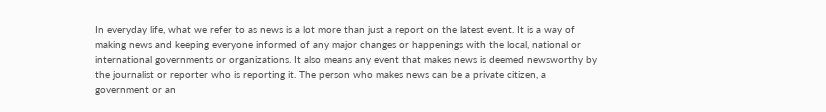In everyday life, what we refer to as news is a lot more than just a report on the latest event. It is a way of making news and keeping everyone informed of any major changes or happenings with the local, national or international governments or organizations. It also means any event that makes news is deemed newsworthy by the journalist or reporter who is reporting it. The person who makes news can be a private citizen, a government or an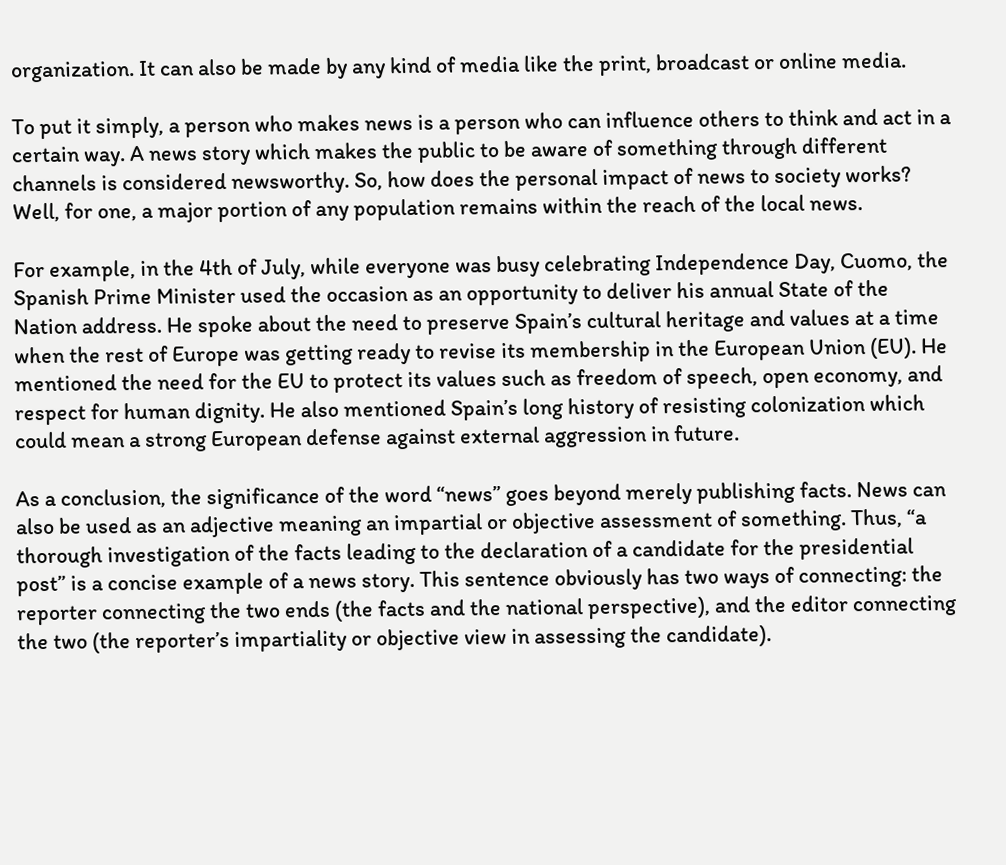organization. It can also be made by any kind of media like the print, broadcast or online media.

To put it simply, a person who makes news is a person who can influence others to think and act in a certain way. A news story which makes the public to be aware of something through different channels is considered newsworthy. So, how does the personal impact of news to society works? Well, for one, a major portion of any population remains within the reach of the local news.

For example, in the 4th of July, while everyone was busy celebrating Independence Day, Cuomo, the Spanish Prime Minister used the occasion as an opportunity to deliver his annual State of the Nation address. He spoke about the need to preserve Spain’s cultural heritage and values at a time when the rest of Europe was getting ready to revise its membership in the European Union (EU). He mentioned the need for the EU to protect its values such as freedom of speech, open economy, and respect for human dignity. He also mentioned Spain’s long history of resisting colonization which could mean a strong European defense against external aggression in future.

As a conclusion, the significance of the word “news” goes beyond merely publishing facts. News can also be used as an adjective meaning an impartial or objective assessment of something. Thus, “a thorough investigation of the facts leading to the declaration of a candidate for the presidential post” is a concise example of a news story. This sentence obviously has two ways of connecting: the reporter connecting the two ends (the facts and the national perspective), and the editor connecting the two (the reporter’s impartiality or objective view in assessing the candidate).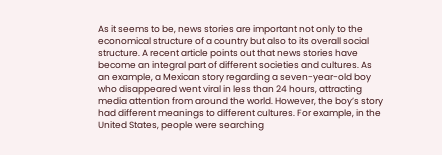As it seems to be, news stories are important not only to the economical structure of a country but also to its overall social structure. A recent article points out that news stories have become an integral part of different societies and cultures. As an example, a Mexican story regarding a seven-year-old boy who disappeared went viral in less than 24 hours, attracting media attention from around the world. However, the boy’s story had different meanings to different cultures. For example, in the United States, people were searching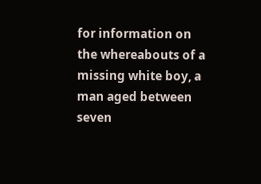for information on the whereabouts of a missing white boy, a man aged between seven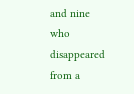and nine who disappeared from a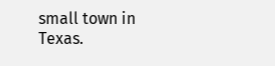small town in Texas.